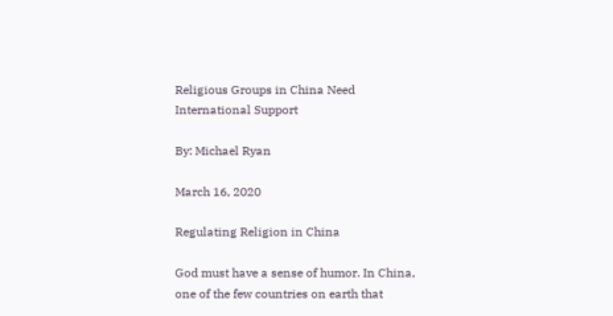Religious Groups in China Need International Support

By: Michael Ryan

March 16, 2020

Regulating Religion in China

God must have a sense of humor. In China, one of the few countries on earth that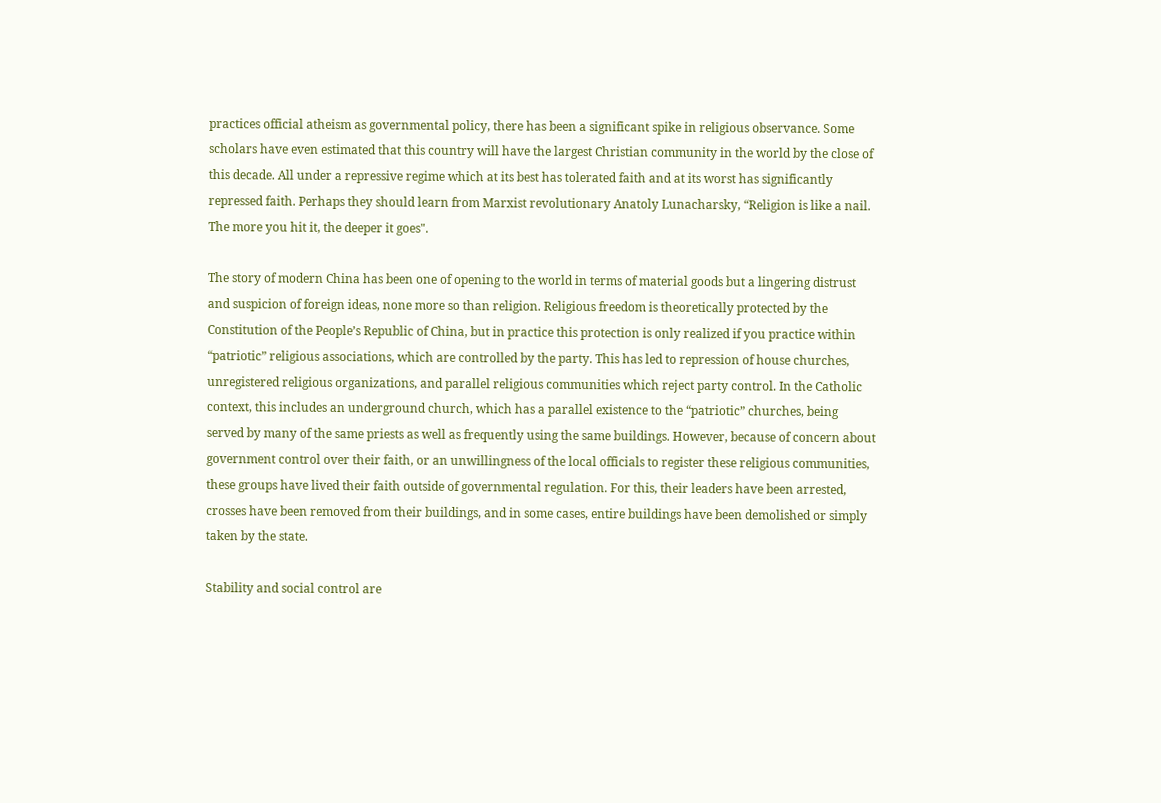practices official atheism as governmental policy, there has been a significant spike in religious observance. Some scholars have even estimated that this country will have the largest Christian community in the world by the close of this decade. All under a repressive regime which at its best has tolerated faith and at its worst has significantly repressed faith. Perhaps they should learn from Marxist revolutionary Anatoly Lunacharsky, “Religion is like a nail. The more you hit it, the deeper it goes".

The story of modern China has been one of opening to the world in terms of material goods but a lingering distrust and suspicion of foreign ideas, none more so than religion. Religious freedom is theoretically protected by the Constitution of the People’s Republic of China, but in practice this protection is only realized if you practice within “patriotic” religious associations, which are controlled by the party. This has led to repression of house churches, unregistered religious organizations, and parallel religious communities which reject party control. In the Catholic context, this includes an underground church, which has a parallel existence to the “patriotic” churches, being served by many of the same priests as well as frequently using the same buildings. However, because of concern about government control over their faith, or an unwillingness of the local officials to register these religious communities, these groups have lived their faith outside of governmental regulation. For this, their leaders have been arrested, crosses have been removed from their buildings, and in some cases, entire buildings have been demolished or simply taken by the state.

Stability and social control are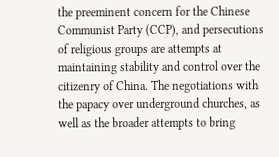the preeminent concern for the Chinese Communist Party (CCP), and persecutions of religious groups are attempts at maintaining stability and control over the citizenry of China. The negotiations with the papacy over underground churches, as well as the broader attempts to bring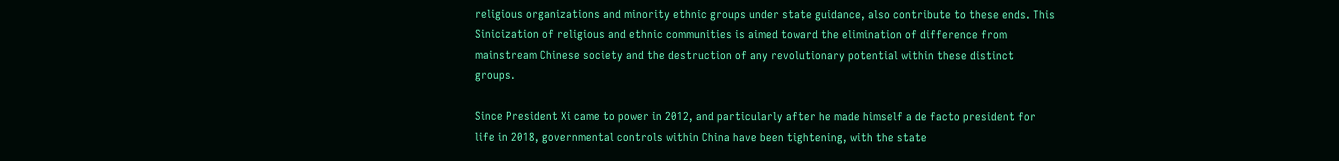religious organizations and minority ethnic groups under state guidance, also contribute to these ends. This Sinicization of religious and ethnic communities is aimed toward the elimination of difference from mainstream Chinese society and the destruction of any revolutionary potential within these distinct groups.

Since President Xi came to power in 2012, and particularly after he made himself a de facto president for life in 2018, governmental controls within China have been tightening, with the state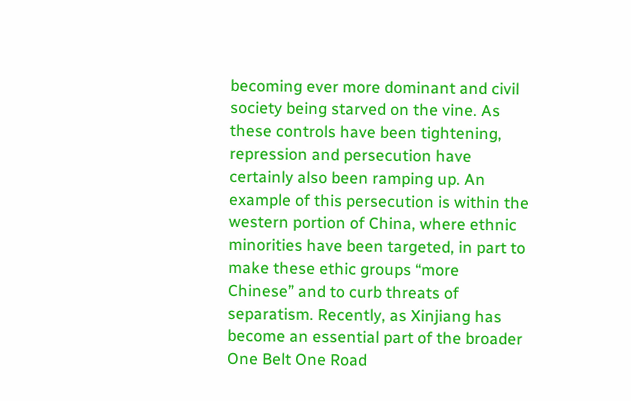becoming ever more dominant and civil society being starved on the vine. As these controls have been tightening, repression and persecution have certainly also been ramping up. An example of this persecution is within the western portion of China, where ethnic minorities have been targeted, in part to make these ethic groups “more Chinese” and to curb threats of separatism. Recently, as Xinjiang has become an essential part of the broader One Belt One Road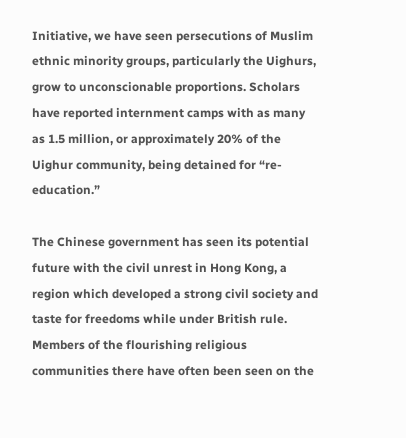Initiative, we have seen persecutions of Muslim ethnic minority groups, particularly the Uighurs, grow to unconscionable proportions. Scholars have reported internment camps with as many as 1.5 million, or approximately 20% of the Uighur community, being detained for “re-education.”

The Chinese government has seen its potential future with the civil unrest in Hong Kong, a region which developed a strong civil society and taste for freedoms while under British rule. Members of the flourishing religious communities there have often been seen on the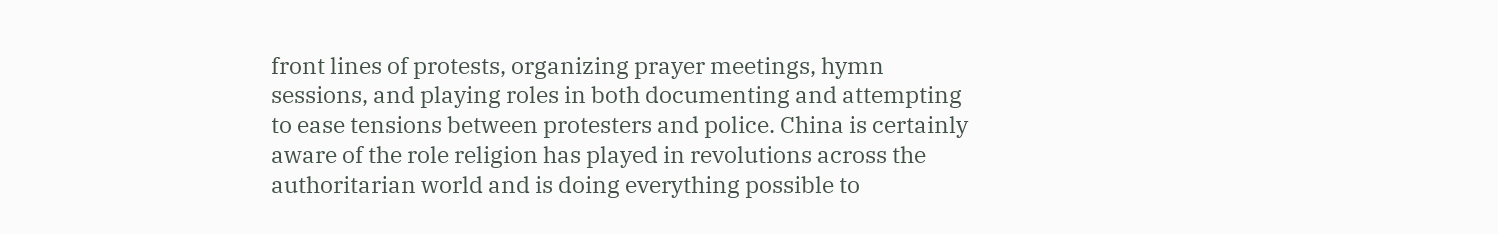front lines of protests, organizing prayer meetings, hymn sessions, and playing roles in both documenting and attempting to ease tensions between protesters and police. China is certainly aware of the role religion has played in revolutions across the authoritarian world and is doing everything possible to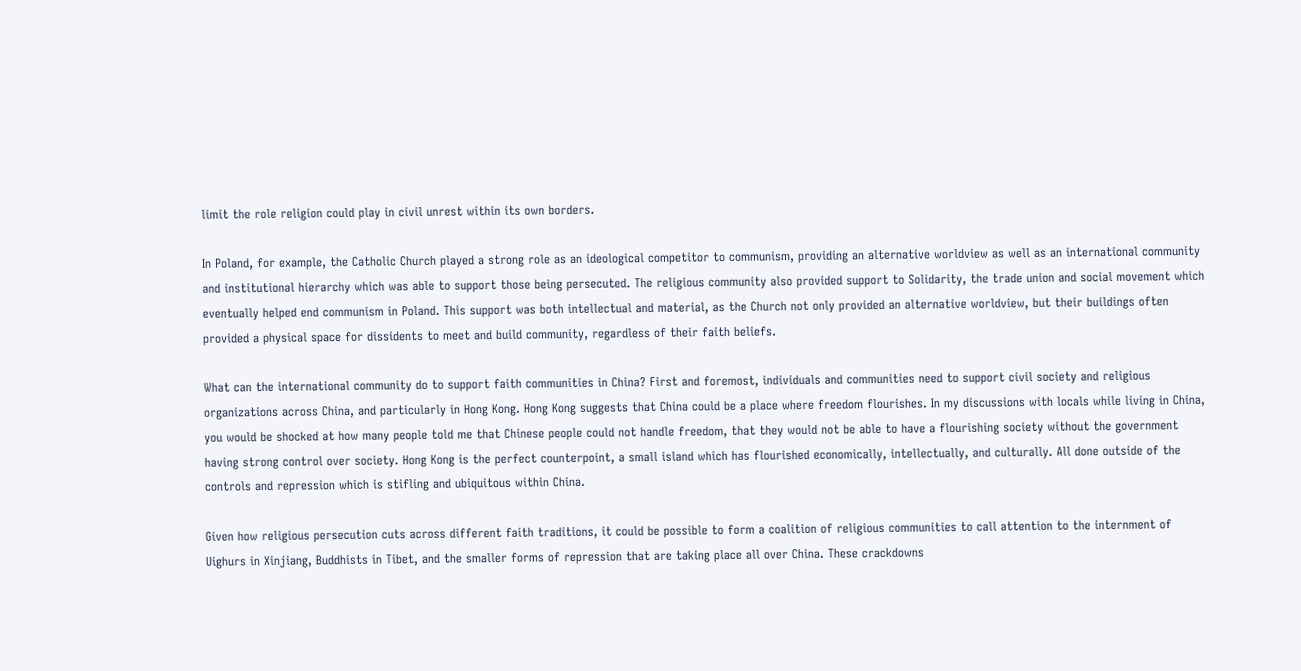limit the role religion could play in civil unrest within its own borders.

In Poland, for example, the Catholic Church played a strong role as an ideological competitor to communism, providing an alternative worldview as well as an international community and institutional hierarchy which was able to support those being persecuted. The religious community also provided support to Solidarity, the trade union and social movement which eventually helped end communism in Poland. This support was both intellectual and material, as the Church not only provided an alternative worldview, but their buildings often provided a physical space for dissidents to meet and build community, regardless of their faith beliefs.

What can the international community do to support faith communities in China? First and foremost, individuals and communities need to support civil society and religious organizations across China, and particularly in Hong Kong. Hong Kong suggests that China could be a place where freedom flourishes. In my discussions with locals while living in China, you would be shocked at how many people told me that Chinese people could not handle freedom, that they would not be able to have a flourishing society without the government having strong control over society. Hong Kong is the perfect counterpoint, a small island which has flourished economically, intellectually, and culturally. All done outside of the controls and repression which is stifling and ubiquitous within China.

Given how religious persecution cuts across different faith traditions, it could be possible to form a coalition of religious communities to call attention to the internment of Uighurs in Xinjiang, Buddhists in Tibet, and the smaller forms of repression that are taking place all over China. These crackdowns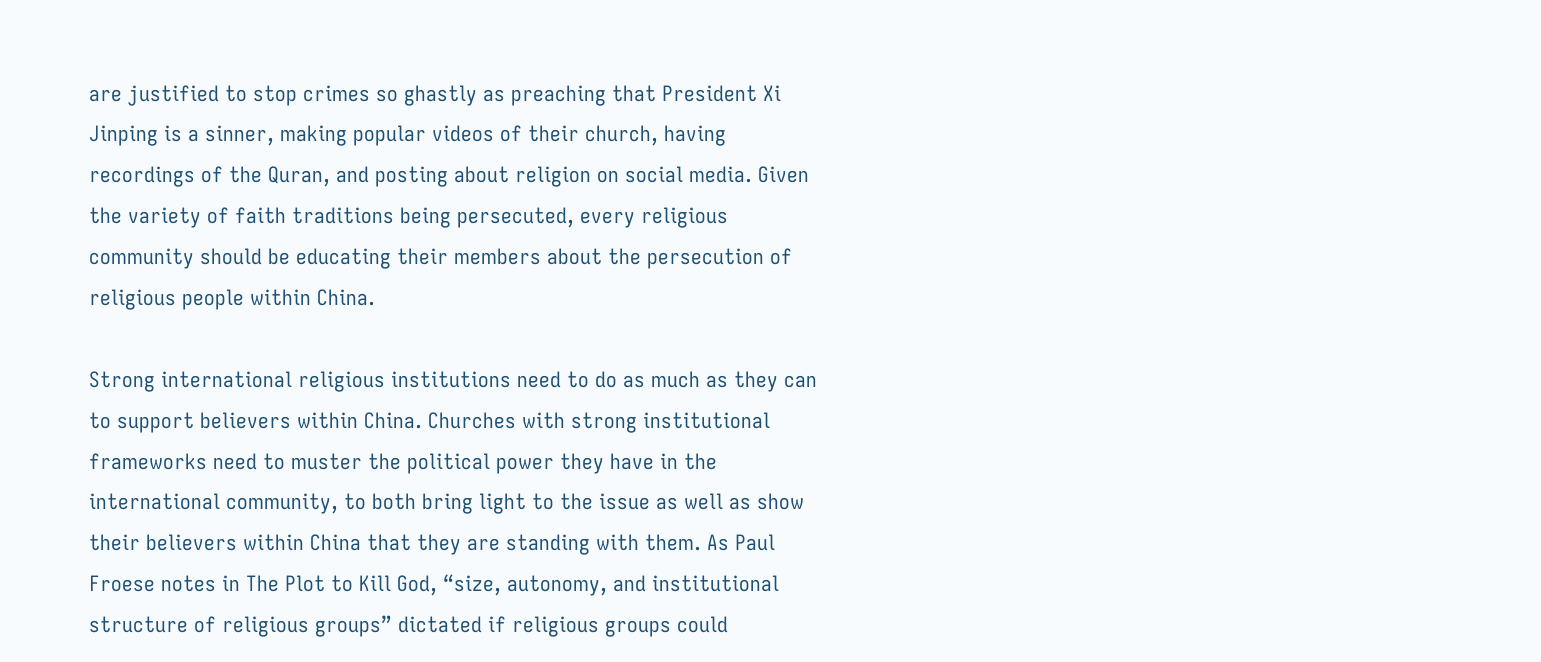are justified to stop crimes so ghastly as preaching that President Xi Jinping is a sinner, making popular videos of their church, having recordings of the Quran, and posting about religion on social media. Given the variety of faith traditions being persecuted, every religious community should be educating their members about the persecution of religious people within China.

Strong international religious institutions need to do as much as they can to support believers within China. Churches with strong institutional frameworks need to muster the political power they have in the international community, to both bring light to the issue as well as show their believers within China that they are standing with them. As Paul Froese notes in The Plot to Kill God, “size, autonomy, and institutional structure of religious groups” dictated if religious groups could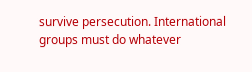survive persecution. International groups must do whatever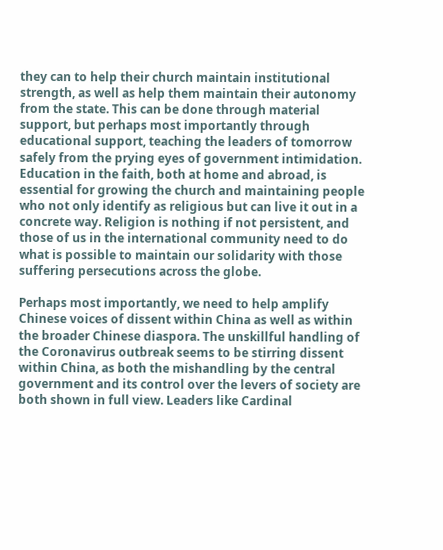they can to help their church maintain institutional strength, as well as help them maintain their autonomy from the state. This can be done through material support, but perhaps most importantly through educational support, teaching the leaders of tomorrow safely from the prying eyes of government intimidation. Education in the faith, both at home and abroad, is essential for growing the church and maintaining people who not only identify as religious but can live it out in a concrete way. Religion is nothing if not persistent, and those of us in the international community need to do what is possible to maintain our solidarity with those suffering persecutions across the globe.

Perhaps most importantly, we need to help amplify Chinese voices of dissent within China as well as within the broader Chinese diaspora. The unskillful handling of the Coronavirus outbreak seems to be stirring dissent within China, as both the mishandling by the central government and its control over the levers of society are both shown in full view. Leaders like Cardinal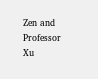Zen and Professor Xu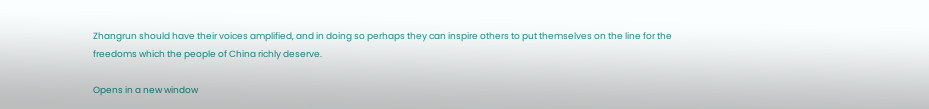Zhangrun should have their voices amplified, and in doing so perhaps they can inspire others to put themselves on the line for the freedoms which the people of China richly deserve.

Opens in a new window